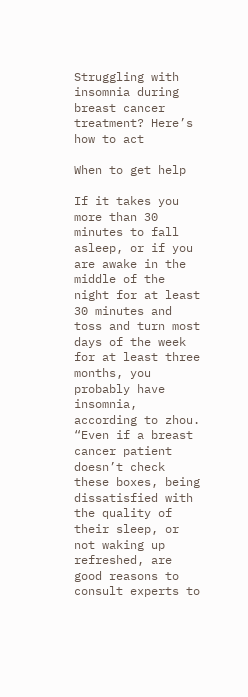Struggling with insomnia during breast cancer treatment? Here’s how to act

When to get help

If it takes you more than 30 minutes to fall asleep, or if you are awake in the middle of the night for at least 30 minutes and toss and turn most days of the week for at least three months, you probably have insomnia, according to zhou. “Even if a breast cancer patient doesn’t check these boxes, being dissatisfied with the quality of their sleep, or not waking up refreshed, are good reasons to consult experts to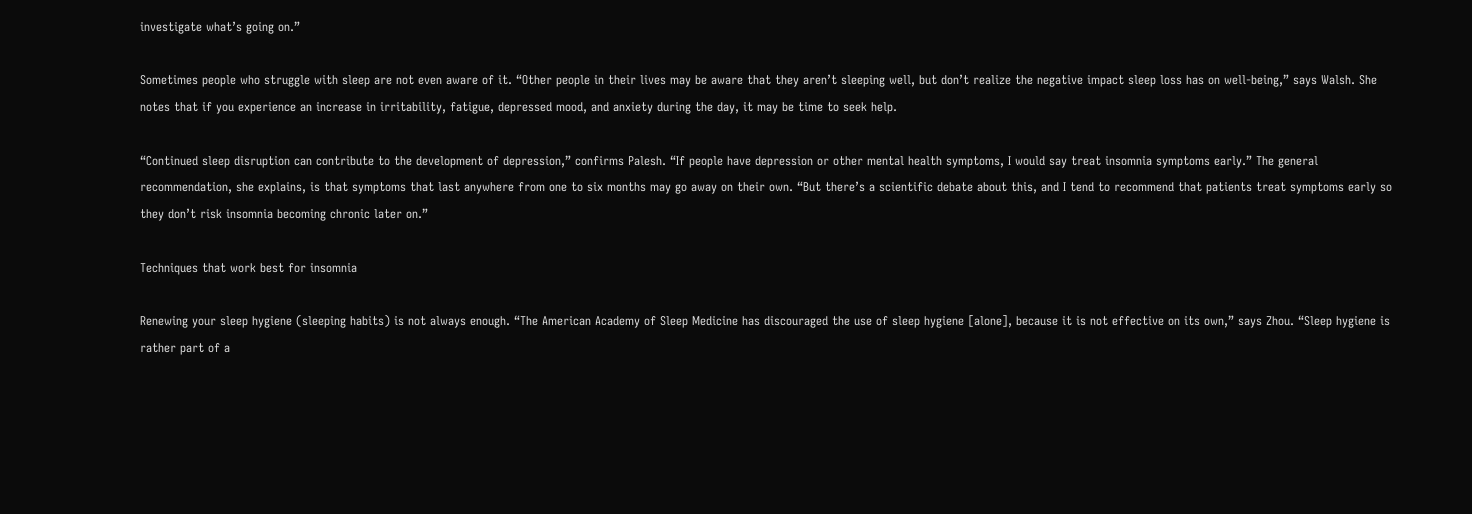investigate what’s going on.”

Sometimes people who struggle with sleep are not even aware of it. “Other people in their lives may be aware that they aren’t sleeping well, but don’t realize the negative impact sleep loss has on well-being,” says Walsh. She notes that if you experience an increase in irritability, fatigue, depressed mood, and anxiety during the day, it may be time to seek help.

“Continued sleep disruption can contribute to the development of depression,” confirms Palesh. “If people have depression or other mental health symptoms, I would say treat insomnia symptoms early.” The general recommendation, she explains, is that symptoms that last anywhere from one to six months may go away on their own. “But there’s a scientific debate about this, and I tend to recommend that patients treat symptoms early so they don’t risk insomnia becoming chronic later on.”

Techniques that work best for insomnia

Renewing your sleep hygiene (sleeping habits) is not always enough. “The American Academy of Sleep Medicine has discouraged the use of sleep hygiene [alone], because it is not effective on its own,” says Zhou. “Sleep hygiene is rather part of a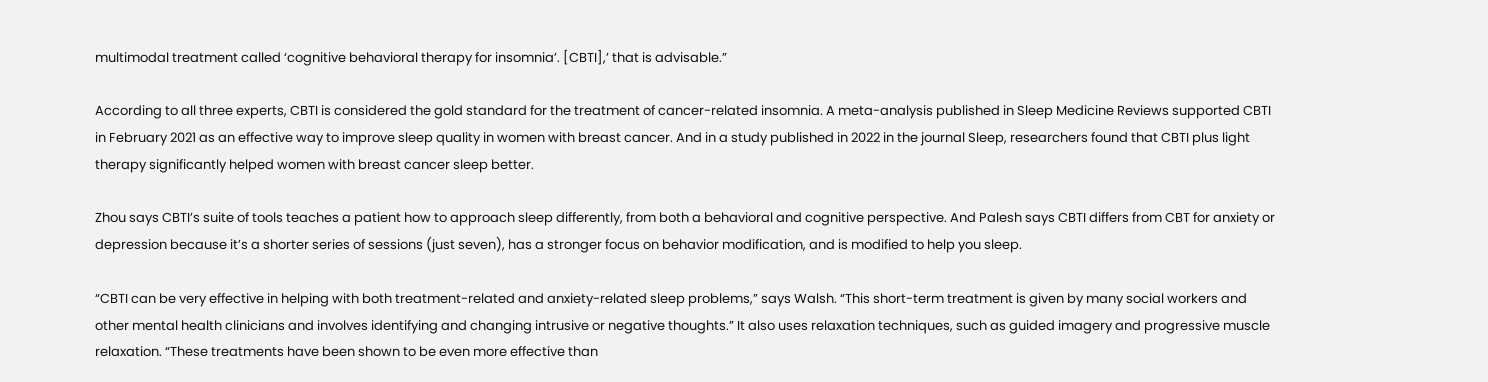multimodal treatment called ‘cognitive behavioral therapy for insomnia’. [CBTI],’ that is advisable.”

According to all three experts, CBTI is considered the gold standard for the treatment of cancer-related insomnia. A meta-analysis published in Sleep Medicine Reviews supported CBTI in February 2021 as an effective way to improve sleep quality in women with breast cancer. And in a study published in 2022 in the journal Sleep, researchers found that CBTI plus light therapy significantly helped women with breast cancer sleep better.

Zhou says CBTI’s suite of tools teaches a patient how to approach sleep differently, from both a behavioral and cognitive perspective. And Palesh says CBTI differs from CBT for anxiety or depression because it’s a shorter series of sessions (just seven), has a stronger focus on behavior modification, and is modified to help you sleep.

“CBTI can be very effective in helping with both treatment-related and anxiety-related sleep problems,” says Walsh. “This short-term treatment is given by many social workers and other mental health clinicians and involves identifying and changing intrusive or negative thoughts.” It also uses relaxation techniques, such as guided imagery and progressive muscle relaxation. “These treatments have been shown to be even more effective than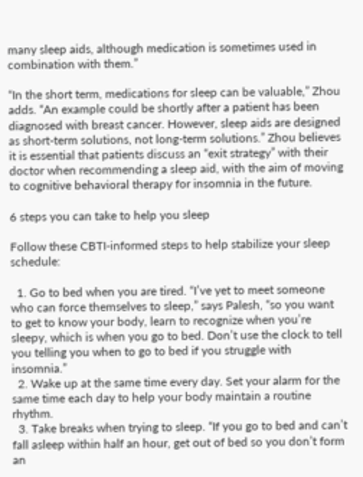many sleep aids, although medication is sometimes used in combination with them.”

“In the short term, medications for sleep can be valuable,” Zhou adds. “An example could be shortly after a patient has been diagnosed with breast cancer. However, sleep aids are designed as short-term solutions, not long-term solutions.” Zhou believes it is essential that patients discuss an “exit strategy” with their doctor when recommending a sleep aid, with the aim of moving to cognitive behavioral therapy for insomnia in the future.

6 steps you can take to help you sleep

Follow these CBTI-informed steps to help stabilize your sleep schedule:

  1. Go to bed when you are tired. “I’ve yet to meet someone who can force themselves to sleep,” says Palesh, “so you want to get to know your body, learn to recognize when you’re sleepy, which is when you go to bed. Don’t use the clock to tell you telling you when to go to bed if you struggle with insomnia.”
  2. Wake up at the same time every day. Set your alarm for the same time each day to help your body maintain a routine rhythm.
  3. Take breaks when trying to sleep. “If you go to bed and can’t fall asleep within half an hour, get out of bed so you don’t form an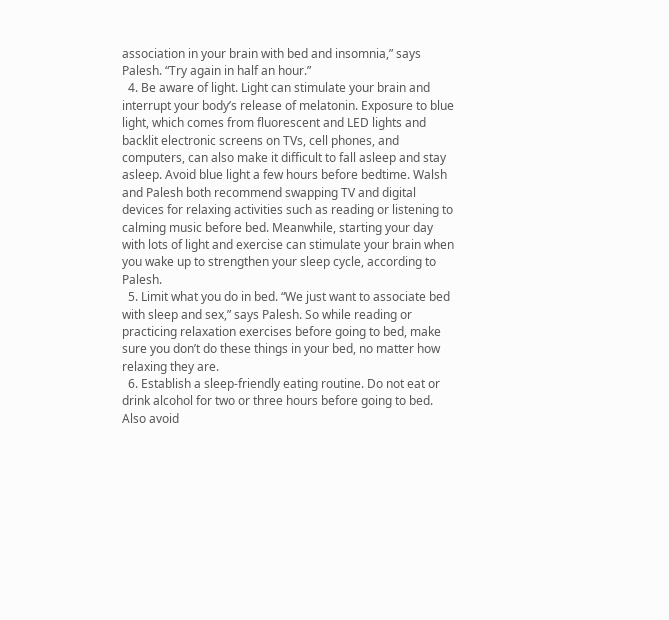association in your brain with bed and insomnia,” says Palesh. “Try again in half an hour.”
  4. Be aware of light. Light can stimulate your brain and interrupt your body’s release of melatonin. Exposure to blue light, which comes from fluorescent and LED lights and backlit electronic screens on TVs, cell phones, and computers, can also make it difficult to fall asleep and stay asleep. Avoid blue light a few hours before bedtime. Walsh and Palesh both recommend swapping TV and digital devices for relaxing activities such as reading or listening to calming music before bed. Meanwhile, starting your day with lots of light and exercise can stimulate your brain when you wake up to strengthen your sleep cycle, according to Palesh.
  5. Limit what you do in bed. “We just want to associate bed with sleep and sex,” says Palesh. So while reading or practicing relaxation exercises before going to bed, make sure you don’t do these things in your bed, no matter how relaxing they are.
  6. Establish a sleep-friendly eating routine. Do not eat or drink alcohol for two or three hours before going to bed. Also avoid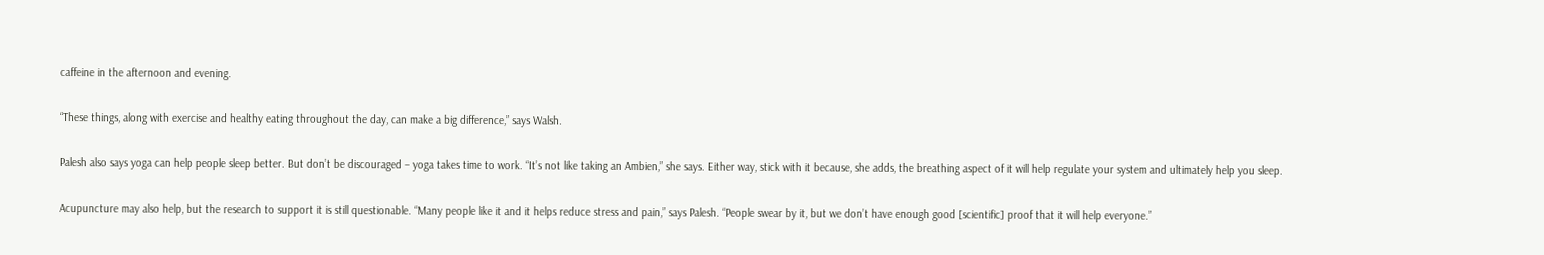caffeine in the afternoon and evening.

“These things, along with exercise and healthy eating throughout the day, can make a big difference,” says Walsh.

Palesh also says yoga can help people sleep better. But don’t be discouraged – yoga takes time to work. “It’s not like taking an Ambien,” she says. Either way, stick with it because, she adds, the breathing aspect of it will help regulate your system and ultimately help you sleep.

Acupuncture may also help, but the research to support it is still questionable. “Many people like it and it helps reduce stress and pain,” says Palesh. “People swear by it, but we don’t have enough good [scientific] proof that it will help everyone.”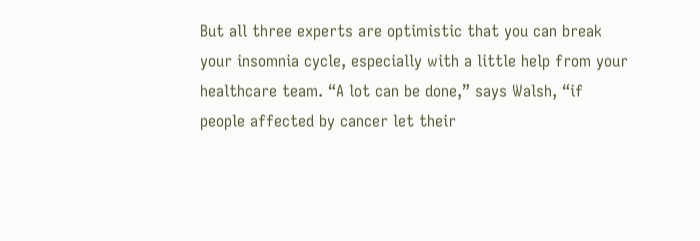But all three experts are optimistic that you can break your insomnia cycle, especially with a little help from your healthcare team. “A lot can be done,” says Walsh, “if people affected by cancer let their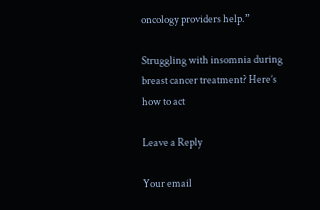oncology providers help.”

Struggling with insomnia during breast cancer treatment? Here’s how to act

Leave a Reply

Your email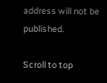address will not be published.

Scroll to top